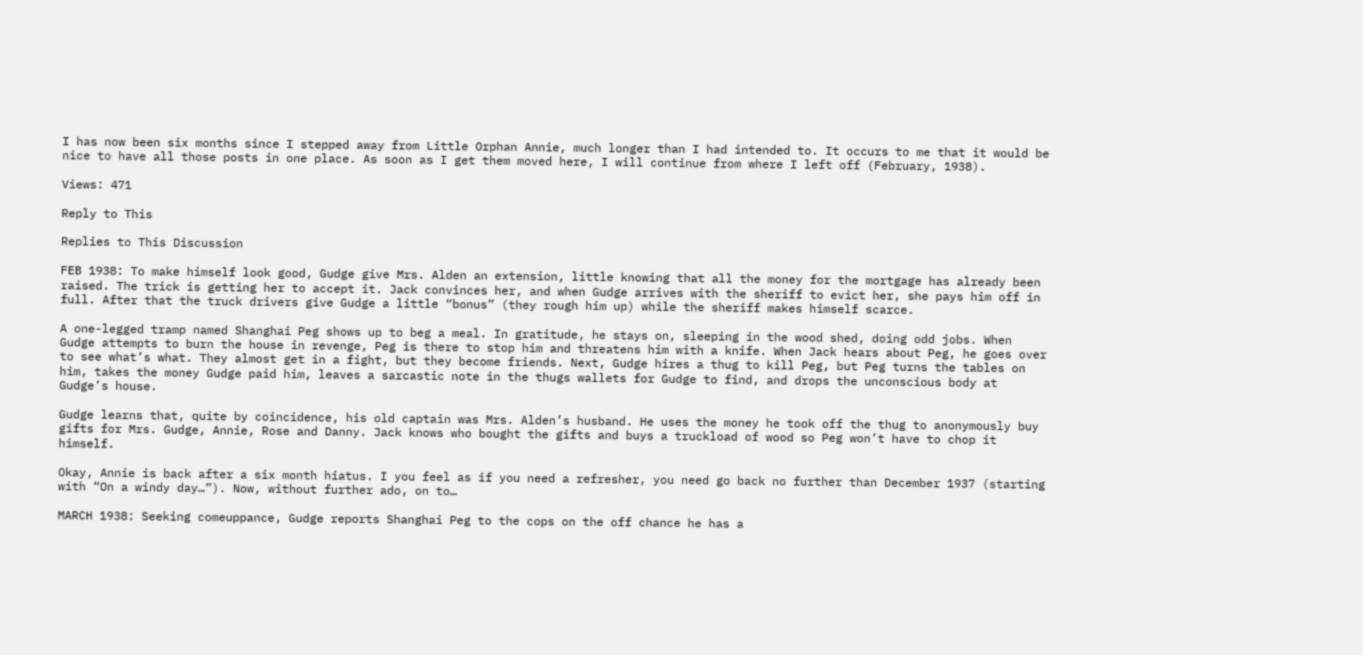I has now been six months since I stepped away from Little Orphan Annie, much longer than I had intended to. It occurs to me that it would be nice to have all those posts in one place. As soon as I get them moved here, I will continue from where I left off (February, 1938).

Views: 471

Reply to This

Replies to This Discussion

FEB 1938: To make himself look good, Gudge give Mrs. Alden an extension, little knowing that all the money for the mortgage has already been raised. The trick is getting her to accept it. Jack convinces her, and when Gudge arrives with the sheriff to evict her, she pays him off in full. After that the truck drivers give Gudge a little “bonus” (they rough him up) while the sheriff makes himself scarce.

A one-legged tramp named Shanghai Peg shows up to beg a meal. In gratitude, he stays on, sleeping in the wood shed, doing odd jobs. When Gudge attempts to burn the house in revenge, Peg is there to stop him and threatens him with a knife. When Jack hears about Peg, he goes over to see what’s what. They almost get in a fight, but they become friends. Next, Gudge hires a thug to kill Peg, but Peg turns the tables on him, takes the money Gudge paid him, leaves a sarcastic note in the thugs wallets for Gudge to find, and drops the unconscious body at Gudge’s house.

Gudge learns that, quite by coincidence, his old captain was Mrs. Alden’s husband. He uses the money he took off the thug to anonymously buy gifts for Mrs. Gudge, Annie, Rose and Danny. Jack knows who bought the gifts and buys a truckload of wood so Peg won’t have to chop it himself.

Okay, Annie is back after a six month hiatus. I you feel as if you need a refresher, you need go back no further than December 1937 (starting with “On a windy day…”). Now, without further ado, on to…

MARCH 1938: Seeking comeuppance, Gudge reports Shanghai Peg to the cops on the off chance he has a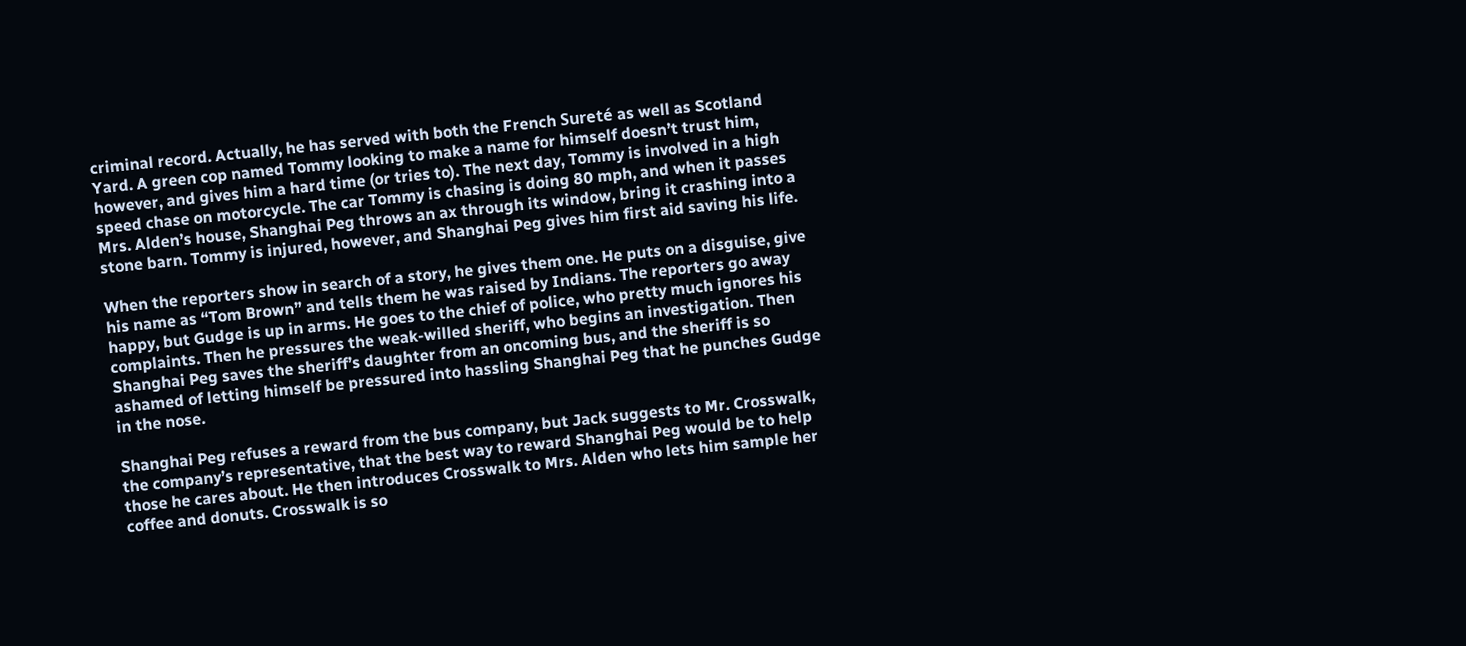criminal record. Actually, he has served with both the French Sureté as well as Scotland Yard. A green cop named Tommy looking to make a name for himself doesn’t trust him, however, and gives him a hard time (or tries to). The next day, Tommy is involved in a high speed chase on motorcycle. The car Tommy is chasing is doing 80 mph, and when it passes Mrs. Alden’s house, Shanghai Peg throws an ax through its window, bring it crashing into a stone barn. Tommy is injured, however, and Shanghai Peg gives him first aid saving his life.

When the reporters show in search of a story, he gives them one. He puts on a disguise, give his name as “Tom Brown” and tells them he was raised by Indians. The reporters go away happy, but Gudge is up in arms. He goes to the chief of police, who pretty much ignores his complaints. Then he pressures the weak-willed sheriff, who begins an investigation. Then Shanghai Peg saves the sheriff’s daughter from an oncoming bus, and the sheriff is so ashamed of letting himself be pressured into hassling Shanghai Peg that he punches Gudge in the nose.

Shanghai Peg refuses a reward from the bus company, but Jack suggests to Mr. Crosswalk, the company’s representative, that the best way to reward Shanghai Peg would be to help those he cares about. He then introduces Crosswalk to Mrs. Alden who lets him sample her coffee and donuts. Crosswalk is so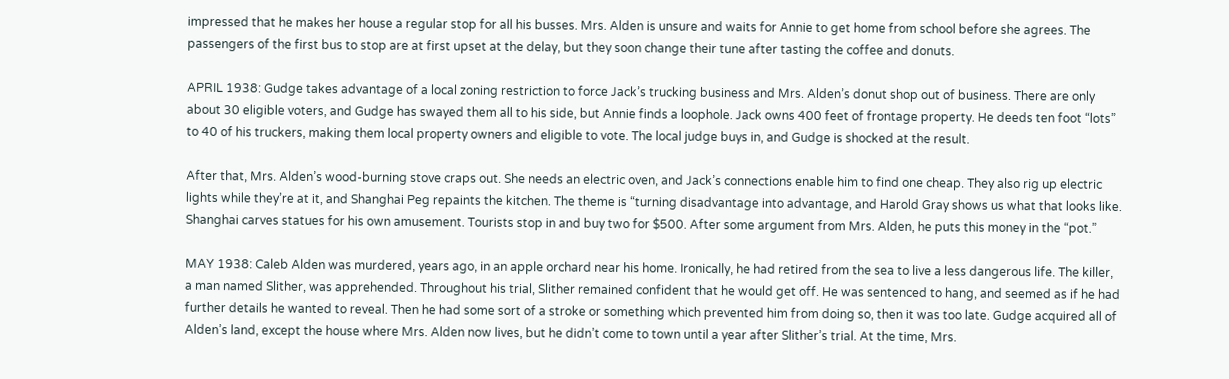impressed that he makes her house a regular stop for all his busses. Mrs. Alden is unsure and waits for Annie to get home from school before she agrees. The passengers of the first bus to stop are at first upset at the delay, but they soon change their tune after tasting the coffee and donuts.

APRIL 1938: Gudge takes advantage of a local zoning restriction to force Jack’s trucking business and Mrs. Alden’s donut shop out of business. There are only about 30 eligible voters, and Gudge has swayed them all to his side, but Annie finds a loophole. Jack owns 400 feet of frontage property. He deeds ten foot “lots” to 40 of his truckers, making them local property owners and eligible to vote. The local judge buys in, and Gudge is shocked at the result.

After that, Mrs. Alden’s wood-burning stove craps out. She needs an electric oven, and Jack’s connections enable him to find one cheap. They also rig up electric lights while they’re at it, and Shanghai Peg repaints the kitchen. The theme is “turning disadvantage into advantage, and Harold Gray shows us what that looks like. Shanghai carves statues for his own amusement. Tourists stop in and buy two for $500. After some argument from Mrs. Alden, he puts this money in the “pot.”

MAY 1938: Caleb Alden was murdered, years ago, in an apple orchard near his home. Ironically, he had retired from the sea to live a less dangerous life. The killer, a man named Slither, was apprehended. Throughout his trial, Slither remained confident that he would get off. He was sentenced to hang, and seemed as if he had further details he wanted to reveal. Then he had some sort of a stroke or something which prevented him from doing so, then it was too late. Gudge acquired all of Alden’s land, except the house where Mrs. Alden now lives, but he didn’t come to town until a year after Slither’s trial. At the time, Mrs.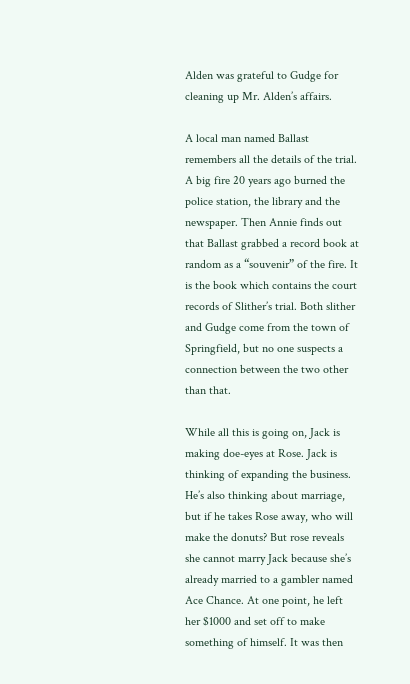Alden was grateful to Gudge for cleaning up Mr. Alden’s affairs.

A local man named Ballast remembers all the details of the trial. A big fire 20 years ago burned the police station, the library and the newspaper. Then Annie finds out that Ballast grabbed a record book at random as a “souvenir” of the fire. It is the book which contains the court records of Slither’s trial. Both slither and Gudge come from the town of Springfield, but no one suspects a connection between the two other than that.

While all this is going on, Jack is making doe-eyes at Rose. Jack is thinking of expanding the business. He’s also thinking about marriage, but if he takes Rose away, who will make the donuts? But rose reveals she cannot marry Jack because she’s already married to a gambler named Ace Chance. At one point, he left her $1000 and set off to make something of himself. It was then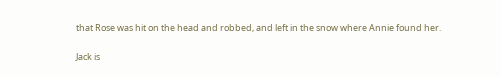that Rose was hit on the head and robbed, and left in the snow where Annie found her.

Jack is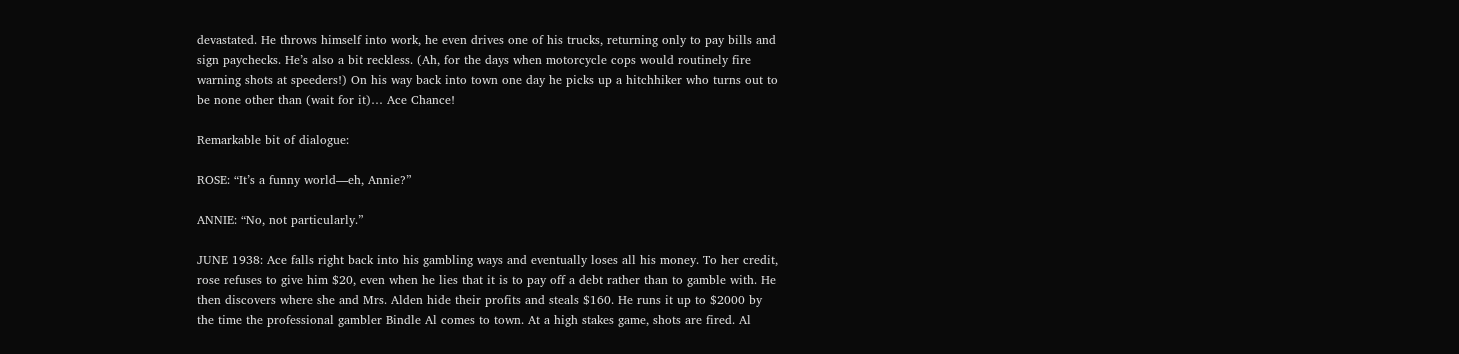devastated. He throws himself into work, he even drives one of his trucks, returning only to pay bills and sign paychecks. He’s also a bit reckless. (Ah, for the days when motorcycle cops would routinely fire warning shots at speeders!) On his way back into town one day he picks up a hitchhiker who turns out to be none other than (wait for it)… Ace Chance!

Remarkable bit of dialogue:

ROSE: “It’s a funny world—eh, Annie?”

ANNIE: “No, not particularly.”

JUNE 1938: Ace falls right back into his gambling ways and eventually loses all his money. To her credit, rose refuses to give him $20, even when he lies that it is to pay off a debt rather than to gamble with. He then discovers where she and Mrs. Alden hide their profits and steals $160. He runs it up to $2000 by the time the professional gambler Bindle Al comes to town. At a high stakes game, shots are fired. Al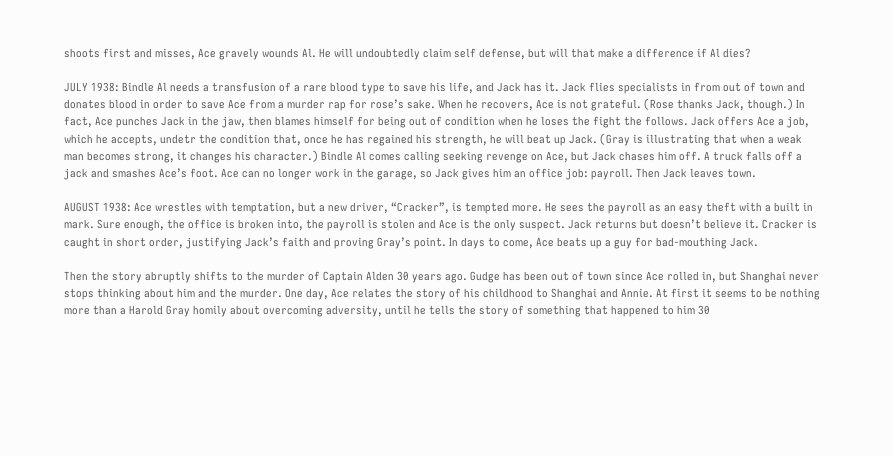shoots first and misses, Ace gravely wounds Al. He will undoubtedly claim self defense, but will that make a difference if Al dies?

JULY 1938: Bindle Al needs a transfusion of a rare blood type to save his life, and Jack has it. Jack flies specialists in from out of town and donates blood in order to save Ace from a murder rap for rose’s sake. When he recovers, Ace is not grateful. (Rose thanks Jack, though.) In fact, Ace punches Jack in the jaw, then blames himself for being out of condition when he loses the fight the follows. Jack offers Ace a job, which he accepts, undetr the condition that, once he has regained his strength, he will beat up Jack. (Gray is illustrating that when a weak man becomes strong, it changes his character.) Bindle Al comes calling seeking revenge on Ace, but Jack chases him off. A truck falls off a jack and smashes Ace’s foot. Ace can no longer work in the garage, so Jack gives him an office job: payroll. Then Jack leaves town.

AUGUST 1938: Ace wrestles with temptation, but a new driver, “Cracker”, is tempted more. He sees the payroll as an easy theft with a built in mark. Sure enough, the office is broken into, the payroll is stolen and Ace is the only suspect. Jack returns but doesn’t believe it. Cracker is caught in short order, justifying Jack’s faith and proving Gray’s point. In days to come, Ace beats up a guy for bad-mouthing Jack.

Then the story abruptly shifts to the murder of Captain Alden 30 years ago. Gudge has been out of town since Ace rolled in, but Shanghai never stops thinking about him and the murder. One day, Ace relates the story of his childhood to Shanghai and Annie. At first it seems to be nothing more than a Harold Gray homily about overcoming adversity, until he tells the story of something that happened to him 30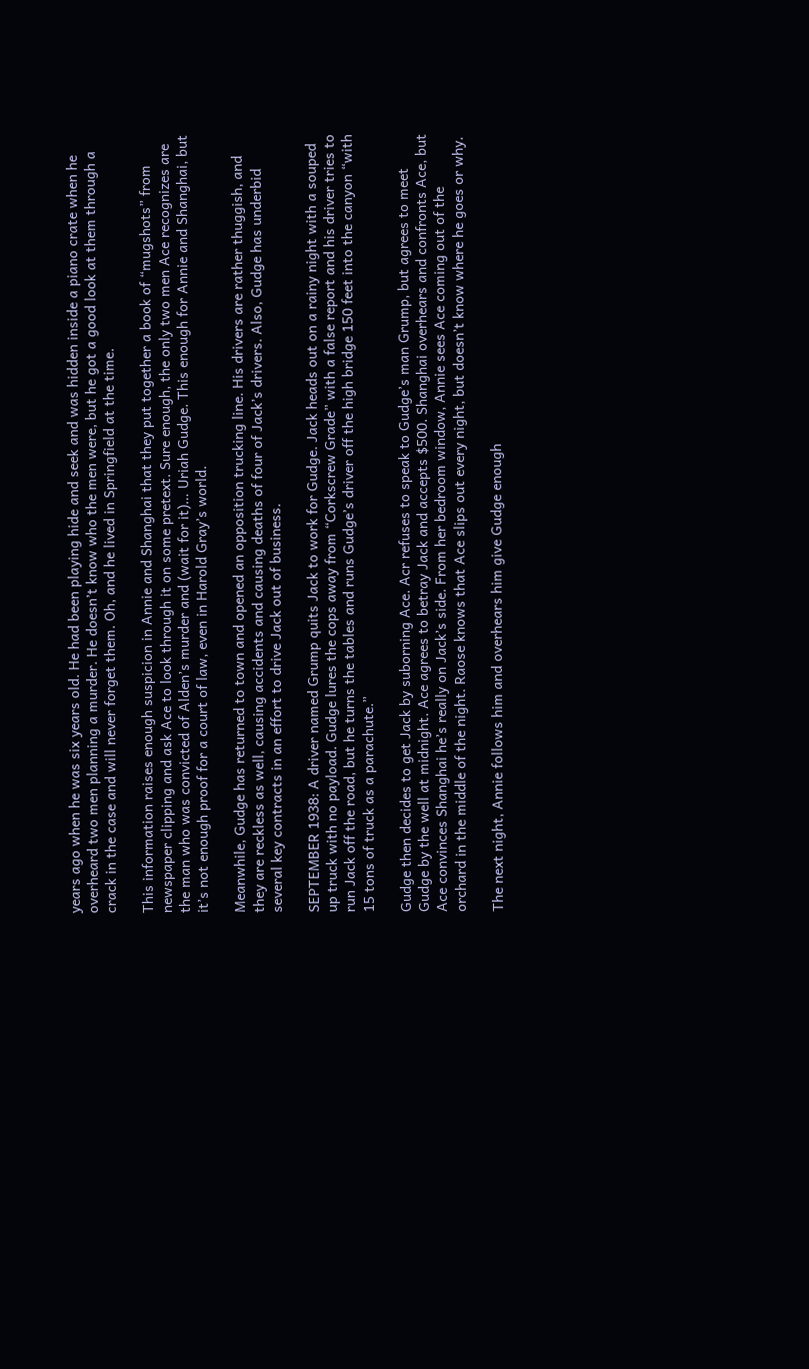years ago when he was six years old. He had been playing hide and seek and was hidden inside a piano crate when he overheard two men planning a murder. He doesn’t know who the men were, but he got a good look at them through a crack in the case and will never forget them. Oh, and he lived in Springfield at the time.

This information raises enough suspicion in Annie and Shanghai that they put together a book of “mugshots” from newspaper clipping and ask Ace to look through it on some pretext. Sure enough, the only two men Ace recognizes are the man who was convicted of Alden’s murder and (wait for it)… Uriah Gudge. This enough for Annie and Shanghai, but it’s not enough proof for a court of law, even in Harold Gray’s world.

Meanwhile, Gudge has returned to town and opened an opposition trucking line. His drivers are rather thuggish, and they are reckless as well, causing accidents and causing deaths of four of Jack’s drivers. Also, Gudge has underbid several key contracts in an effort to drive Jack out of business.

SEPTEMBER 1938: A driver named Grump quits Jack to work for Gudge. Jack heads out on a rainy night with a souped up truck with no payload. Gudge lures the cops away from “Corkscrew Grade” with a false report and his driver tries to run Jack off the road, but he turns the tables and runs Gudge’s driver off the high bridge 150 feet into the canyon “with 15 tons of truck as a parachute.”

Gudge then decides to get Jack by suborning Ace. Acr refuses to speak to Gudge’s man Grump, but agrees to meet Gudge by the well at midnight. Ace agrees to betray Jack and accepts $500. Shanghai overhears and confronts Ace, but Ace convinces Shanghai he’s really on Jack’s side. From her bedroom window, Annie sees Ace coming out of the orchard in the middle of the night. Raose knows that Ace slips out every night, but doesn’t know where he goes or why.

The next night, Annie follows him and overhears him give Gudge enough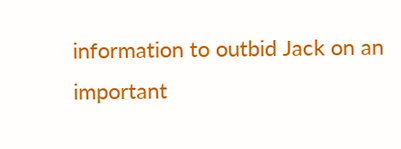information to outbid Jack on an important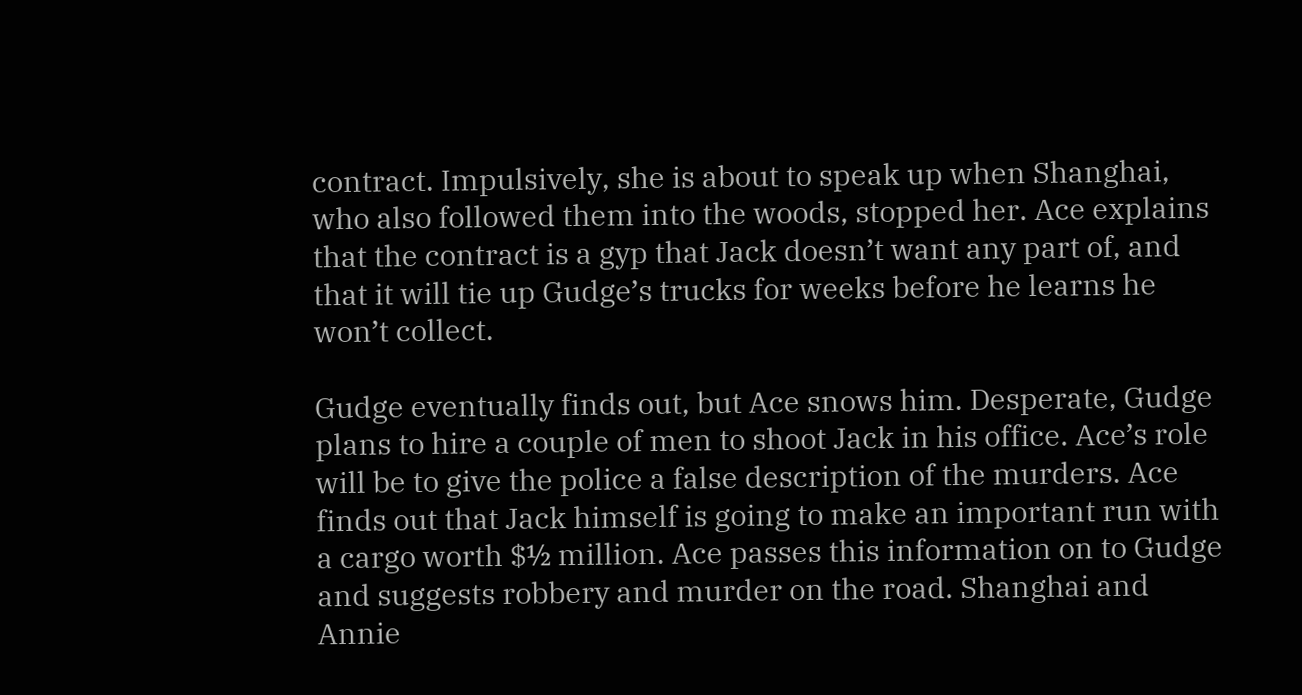contract. Impulsively, she is about to speak up when Shanghai, who also followed them into the woods, stopped her. Ace explains that the contract is a gyp that Jack doesn’t want any part of, and that it will tie up Gudge’s trucks for weeks before he learns he won’t collect.

Gudge eventually finds out, but Ace snows him. Desperate, Gudge plans to hire a couple of men to shoot Jack in his office. Ace’s role will be to give the police a false description of the murders. Ace finds out that Jack himself is going to make an important run with a cargo worth $½ million. Ace passes this information on to Gudge and suggests robbery and murder on the road. Shanghai and Annie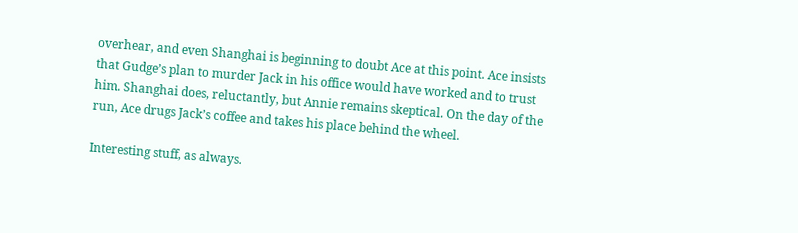overhear, and even Shanghai is beginning to doubt Ace at this point. Ace insists that Gudge’s plan to murder Jack in his office would have worked and to trust him. Shanghai does, reluctantly, but Annie remains skeptical. On the day of the run, Ace drugs Jack’s coffee and takes his place behind the wheel.

Interesting stuff, as always.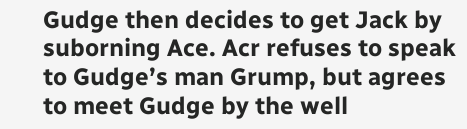Gudge then decides to get Jack by suborning Ace. Acr refuses to speak to Gudge’s man Grump, but agrees to meet Gudge by the well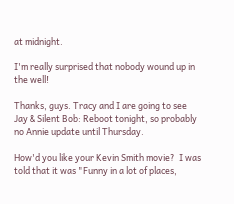at midnight.

I'm really surprised that nobody wound up in the well!

Thanks, guys. Tracy and I are going to see Jay & Silent Bob: Reboot tonight, so probably no Annie update until Thursday.

How'd you like your Kevin Smith movie?  I was told that it was "Funny in a lot of places,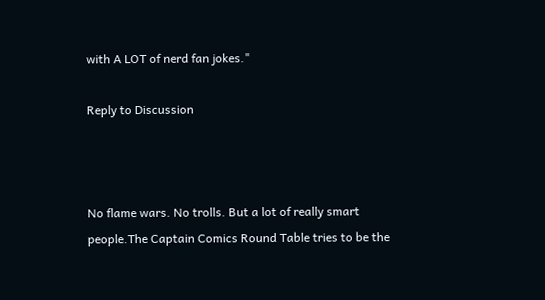with A LOT of nerd fan jokes."

Reply to Discussion



No flame wars. No trolls. But a lot of really smart people.The Captain Comics Round Table tries to be the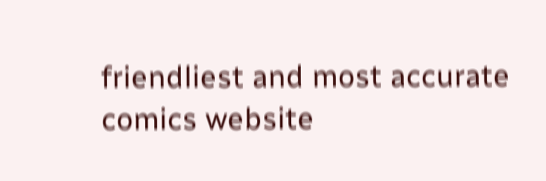friendliest and most accurate comics website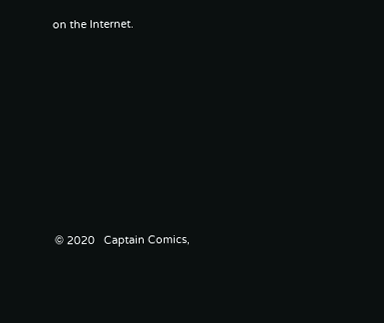on the Internet.









© 2020   Captain Comics,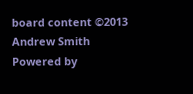board content ©2013 Andrew Smith   Powered by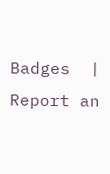Badges  |  Report an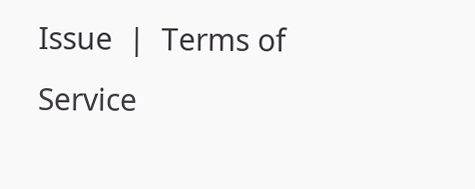Issue  |  Terms of Service